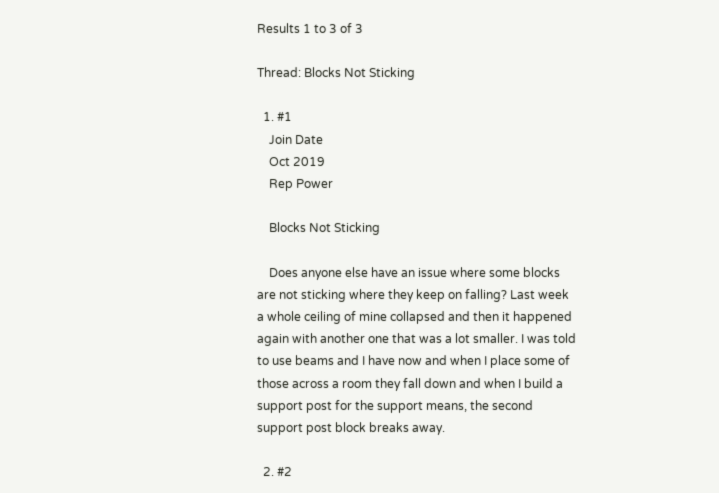Results 1 to 3 of 3

Thread: Blocks Not Sticking

  1. #1
    Join Date
    Oct 2019
    Rep Power

    Blocks Not Sticking

    Does anyone else have an issue where some blocks are not sticking where they keep on falling? Last week a whole ceiling of mine collapsed and then it happened again with another one that was a lot smaller. I was told to use beams and I have now and when I place some of those across a room they fall down and when I build a support post for the support means, the second support post block breaks away.

  2. #2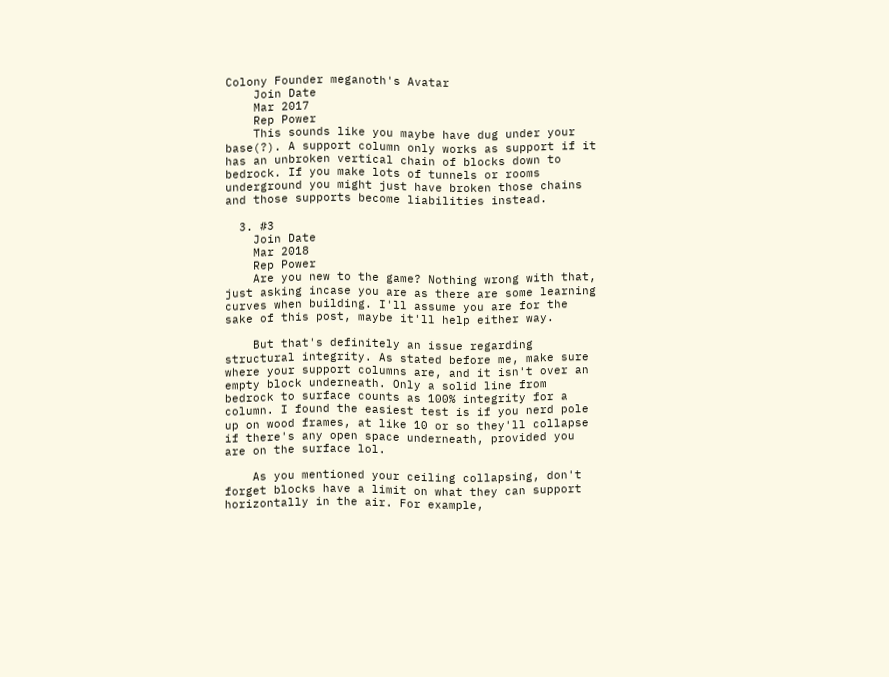Colony Founder meganoth's Avatar
    Join Date
    Mar 2017
    Rep Power
    This sounds like you maybe have dug under your base(?). A support column only works as support if it has an unbroken vertical chain of blocks down to bedrock. If you make lots of tunnels or rooms underground you might just have broken those chains and those supports become liabilities instead.

  3. #3
    Join Date
    Mar 2018
    Rep Power
    Are you new to the game? Nothing wrong with that, just asking incase you are as there are some learning curves when building. I'll assume you are for the sake of this post, maybe it'll help either way.

    But that's definitely an issue regarding structural integrity. As stated before me, make sure where your support columns are, and it isn't over an empty block underneath. Only a solid line from bedrock to surface counts as 100% integrity for a column. I found the easiest test is if you nerd pole up on wood frames, at like 10 or so they'll collapse if there's any open space underneath, provided you are on the surface lol.

    As you mentioned your ceiling collapsing, don't forget blocks have a limit on what they can support horizontally in the air. For example,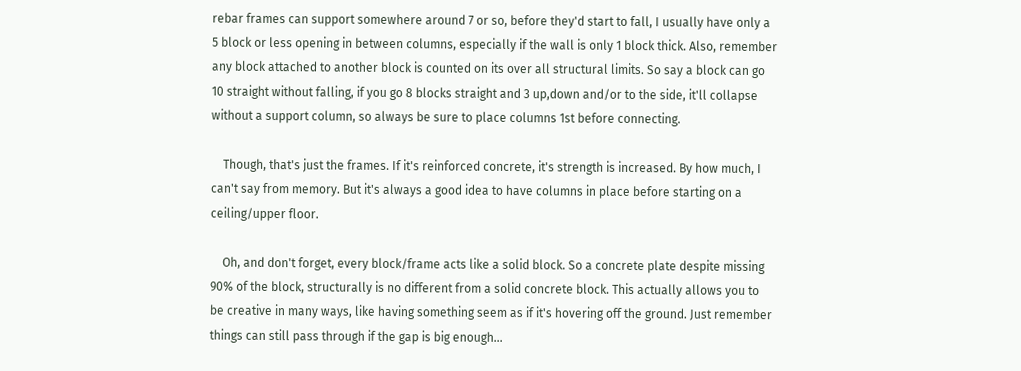rebar frames can support somewhere around 7 or so, before they'd start to fall, I usually have only a 5 block or less opening in between columns, especially if the wall is only 1 block thick. Also, remember any block attached to another block is counted on its over all structural limits. So say a block can go 10 straight without falling, if you go 8 blocks straight and 3 up,down and/or to the side, it'll collapse without a support column, so always be sure to place columns 1st before connecting.

    Though, that's just the frames. If it's reinforced concrete, it's strength is increased. By how much, I can't say from memory. But it's always a good idea to have columns in place before starting on a ceiling/upper floor.

    Oh, and don't forget, every block/frame acts like a solid block. So a concrete plate despite missing 90% of the block, structurally is no different from a solid concrete block. This actually allows you to be creative in many ways, like having something seem as if it's hovering off the ground. Just remember things can still pass through if the gap is big enough...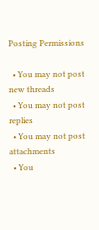Posting Permissions

  • You may not post new threads
  • You may not post replies
  • You may not post attachments
  • You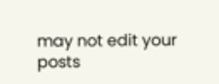may not edit your posts